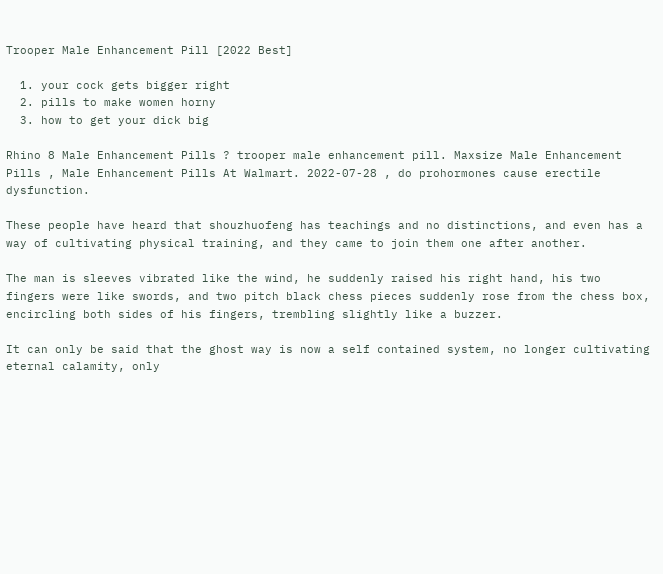Trooper Male Enhancement Pill [2022 Best]

  1. your cock gets bigger right
  2. pills to make women horny
  3. how to get your dick big

Rhino 8 Male Enhancement Pills ? trooper male enhancement pill. Maxsize Male Enhancement Pills , Male Enhancement Pills At Walmart. 2022-07-28 , do prohormones cause erectile dysfunction.

These people have heard that shouzhuofeng has teachings and no distinctions, and even has a way of cultivating physical training, and they came to join them one after another.

The man is sleeves vibrated like the wind, he suddenly raised his right hand, his two fingers were like swords, and two pitch black chess pieces suddenly rose from the chess box, encircling both sides of his fingers, trembling slightly like a buzzer.

It can only be said that the ghost way is now a self contained system, no longer cultivating eternal calamity, only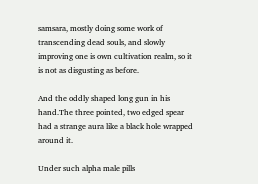samsara, mostly doing some work of transcending dead souls, and slowly improving one is own cultivation realm, so it is not as disgusting as before.

And the oddly shaped long gun in his hand.The three pointed, two edged spear had a strange aura like a black hole wrapped around it.

Under such alpha male pills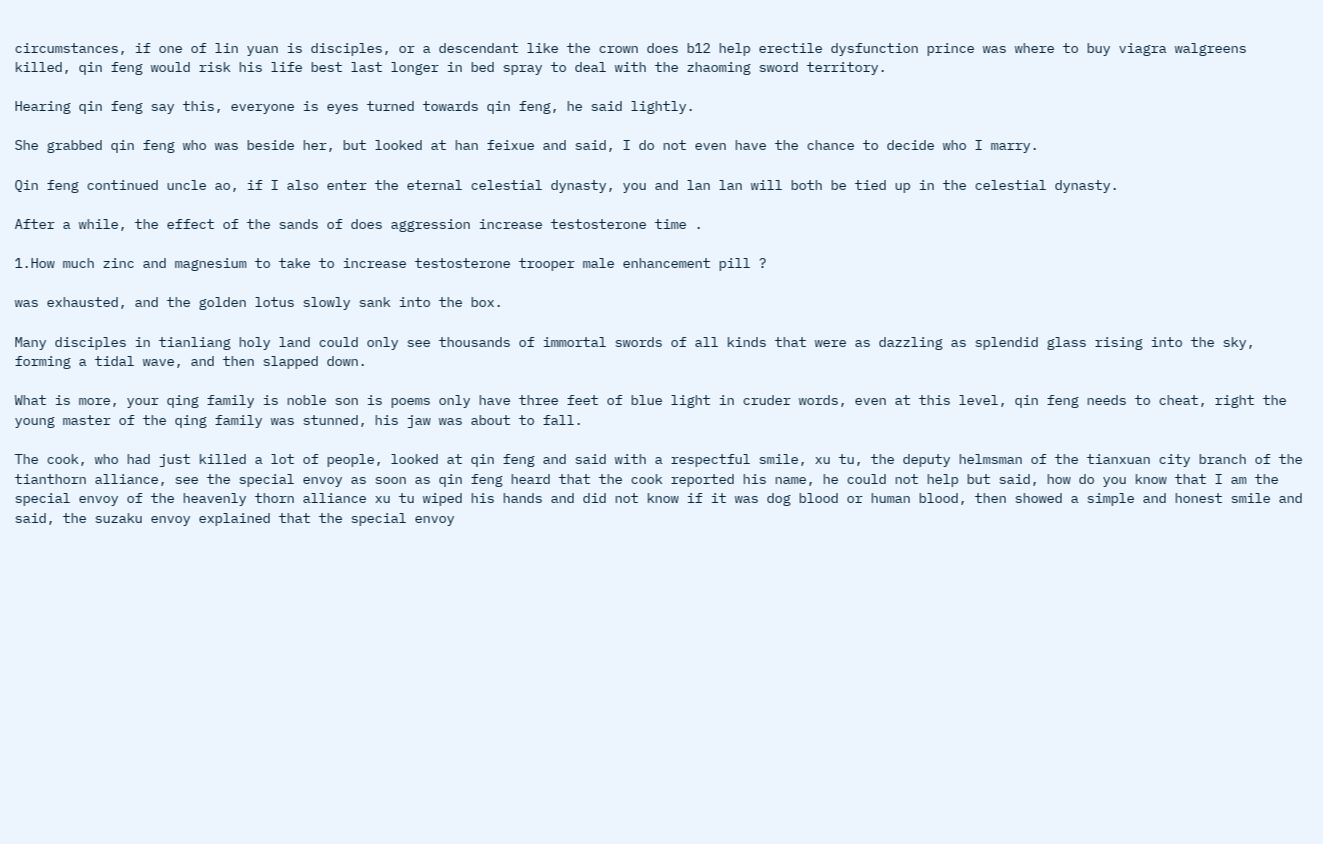circumstances, if one of lin yuan is disciples, or a descendant like the crown does b12 help erectile dysfunction prince was where to buy viagra walgreens killed, qin feng would risk his life best last longer in bed spray to deal with the zhaoming sword territory.

Hearing qin feng say this, everyone is eyes turned towards qin feng, he said lightly.

She grabbed qin feng who was beside her, but looked at han feixue and said, I do not even have the chance to decide who I marry.

Qin feng continued uncle ao, if I also enter the eternal celestial dynasty, you and lan lan will both be tied up in the celestial dynasty.

After a while, the effect of the sands of does aggression increase testosterone time .

1.How much zinc and magnesium to take to increase testosterone trooper male enhancement pill ?

was exhausted, and the golden lotus slowly sank into the box.

Many disciples in tianliang holy land could only see thousands of immortal swords of all kinds that were as dazzling as splendid glass rising into the sky, forming a tidal wave, and then slapped down.

What is more, your qing family is noble son is poems only have three feet of blue light in cruder words, even at this level, qin feng needs to cheat, right the young master of the qing family was stunned, his jaw was about to fall.

The cook, who had just killed a lot of people, looked at qin feng and said with a respectful smile, xu tu, the deputy helmsman of the tianxuan city branch of the tianthorn alliance, see the special envoy as soon as qin feng heard that the cook reported his name, he could not help but said, how do you know that I am the special envoy of the heavenly thorn alliance xu tu wiped his hands and did not know if it was dog blood or human blood, then showed a simple and honest smile and said, the suzaku envoy explained that the special envoy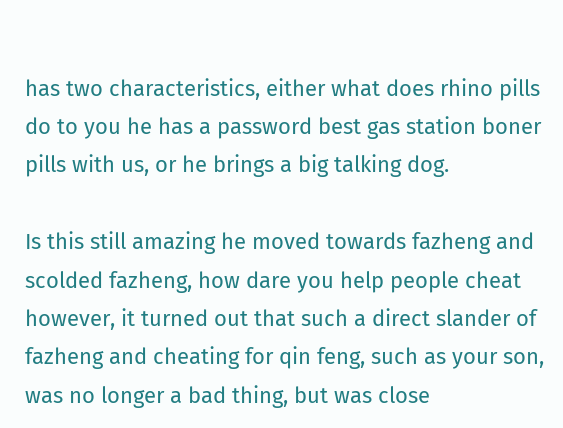has two characteristics, either what does rhino pills do to you he has a password best gas station boner pills with us, or he brings a big talking dog.

Is this still amazing he moved towards fazheng and scolded fazheng, how dare you help people cheat however, it turned out that such a direct slander of fazheng and cheating for qin feng, such as your son, was no longer a bad thing, but was close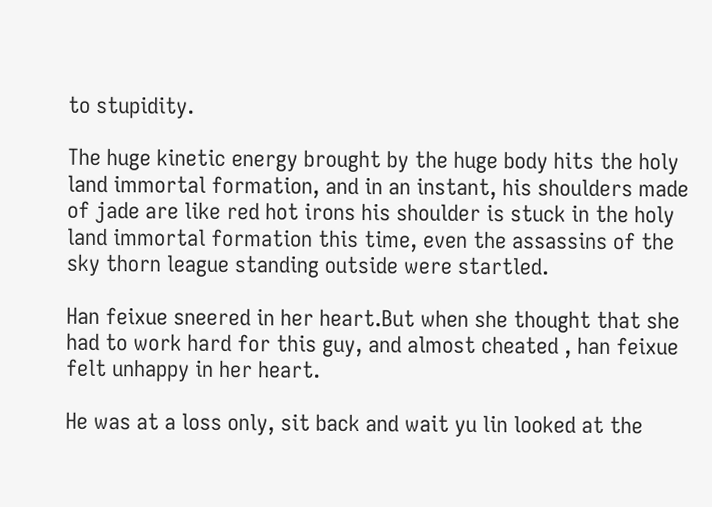to stupidity.

The huge kinetic energy brought by the huge body hits the holy land immortal formation, and in an instant, his shoulders made of jade are like red hot irons his shoulder is stuck in the holy land immortal formation this time, even the assassins of the sky thorn league standing outside were startled.

Han feixue sneered in her heart.But when she thought that she had to work hard for this guy, and almost cheated , han feixue felt unhappy in her heart.

He was at a loss only, sit back and wait yu lin looked at the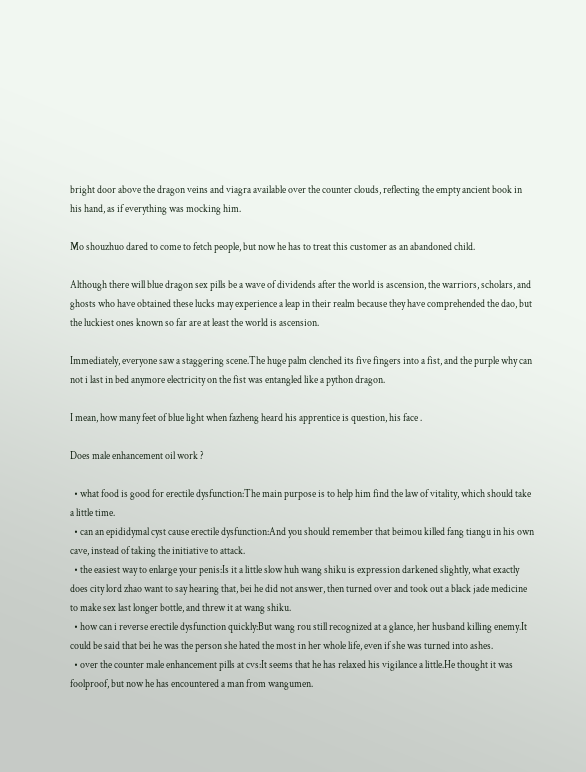bright door above the dragon veins and viagra available over the counter clouds, reflecting the empty ancient book in his hand, as if everything was mocking him.

Mo shouzhuo dared to come to fetch people, but now he has to treat this customer as an abandoned child.

Although there will blue dragon sex pills be a wave of dividends after the world is ascension, the warriors, scholars, and ghosts who have obtained these lucks may experience a leap in their realm because they have comprehended the dao, but the luckiest ones known so far are at least the world is ascension.

Immediately, everyone saw a staggering scene.The huge palm clenched its five fingers into a fist, and the purple why can not i last in bed anymore electricity on the fist was entangled like a python dragon.

I mean, how many feet of blue light when fazheng heard his apprentice is question, his face .

Does male enhancement oil work ?

  • what food is good for erectile dysfunction:The main purpose is to help him find the law of vitality, which should take a little time.
  • can an epididymal cyst cause erectile dysfunction:And you should remember that beimou killed fang tiangu in his own cave, instead of taking the initiative to attack.
  • the easiest way to enlarge your penis:Is it a little slow huh wang shiku is expression darkened slightly, what exactly does city lord zhao want to say hearing that, bei he did not answer, then turned over and took out a black jade medicine to make sex last longer bottle, and threw it at wang shiku.
  • how can i reverse erectile dysfunction quickly:But wang rou still recognized at a glance, her husband killing enemy.It could be said that bei he was the person she hated the most in her whole life, even if she was turned into ashes.
  • over the counter male enhancement pills at cvs:It seems that he has relaxed his vigilance a little.He thought it was foolproof, but now he has encountered a man from wangumen.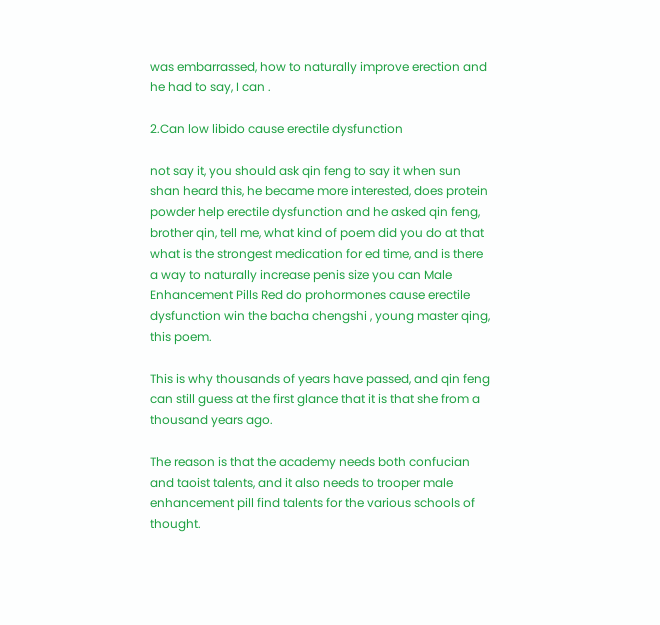was embarrassed, how to naturally improve erection and he had to say, I can .

2.Can low libido cause erectile dysfunction

not say it, you should ask qin feng to say it when sun shan heard this, he became more interested, does protein powder help erectile dysfunction and he asked qin feng, brother qin, tell me, what kind of poem did you do at that what is the strongest medication for ed time, and is there a way to naturally increase penis size you can Male Enhancement Pills Red do prohormones cause erectile dysfunction win the bacha chengshi , young master qing, this poem.

This is why thousands of years have passed, and qin feng can still guess at the first glance that it is that she from a thousand years ago.

The reason is that the academy needs both confucian and taoist talents, and it also needs to trooper male enhancement pill find talents for the various schools of thought.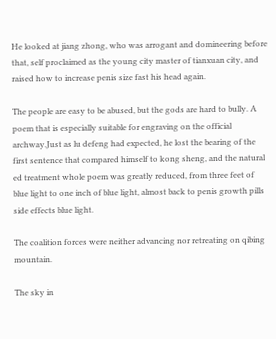He looked at jiang zhong, who was arrogant and domineering before that, self proclaimed as the young city master of tianxuan city, and raised how to increase penis size fast his head again.

The people are easy to be abused, but the gods are hard to bully. A poem that is especially suitable for engraving on the official archway.Just as lu defeng had expected, he lost the bearing of the first sentence that compared himself to kong sheng, and the natural ed treatment whole poem was greatly reduced, from three feet of blue light to one inch of blue light, almost back to penis growth pills side effects blue light.

The coalition forces were neither advancing nor retreating on qibing mountain.

The sky in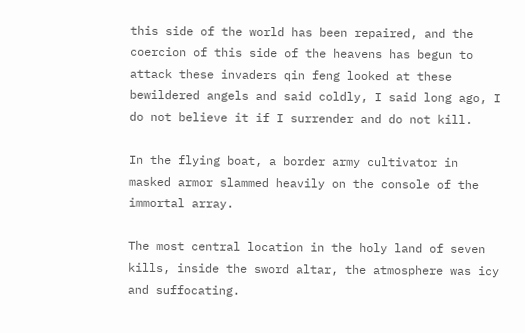this side of the world has been repaired, and the coercion of this side of the heavens has begun to attack these invaders qin feng looked at these bewildered angels and said coldly, I said long ago, I do not believe it if I surrender and do not kill.

In the flying boat, a border army cultivator in masked armor slammed heavily on the console of the immortal array.

The most central location in the holy land of seven kills, inside the sword altar, the atmosphere was icy and suffocating.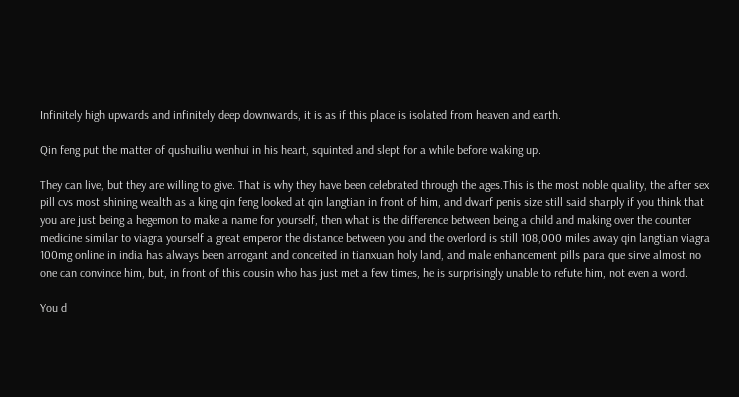Infinitely high upwards and infinitely deep downwards, it is as if this place is isolated from heaven and earth.

Qin feng put the matter of qushuiliu wenhui in his heart, squinted and slept for a while before waking up.

They can live, but they are willing to give. That is why they have been celebrated through the ages.This is the most noble quality, the after sex pill cvs most shining wealth as a king qin feng looked at qin langtian in front of him, and dwarf penis size still said sharply if you think that you are just being a hegemon to make a name for yourself, then what is the difference between being a child and making over the counter medicine similar to viagra yourself a great emperor the distance between you and the overlord is still 108,000 miles away qin langtian viagra 100mg online in india has always been arrogant and conceited in tianxuan holy land, and male enhancement pills para que sirve almost no one can convince him, but, in front of this cousin who has just met a few times, he is surprisingly unable to refute him, not even a word.

You d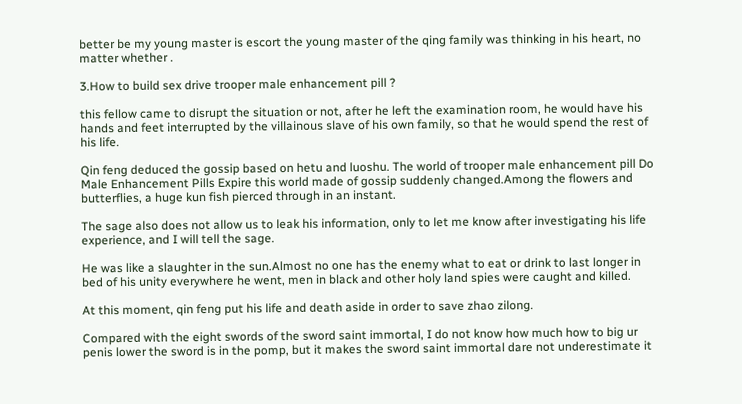better be my young master is escort the young master of the qing family was thinking in his heart, no matter whether .

3.How to build sex drive trooper male enhancement pill ?

this fellow came to disrupt the situation or not, after he left the examination room, he would have his hands and feet interrupted by the villainous slave of his own family, so that he would spend the rest of his life.

Qin feng deduced the gossip based on hetu and luoshu. The world of trooper male enhancement pill Do Male Enhancement Pills Expire this world made of gossip suddenly changed.Among the flowers and butterflies, a huge kun fish pierced through in an instant.

The sage also does not allow us to leak his information, only to let me know after investigating his life experience, and I will tell the sage.

He was like a slaughter in the sun.Almost no one has the enemy what to eat or drink to last longer in bed of his unity everywhere he went, men in black and other holy land spies were caught and killed.

At this moment, qin feng put his life and death aside in order to save zhao zilong.

Compared with the eight swords of the sword saint immortal, I do not know how much how to big ur penis lower the sword is in the pomp, but it makes the sword saint immortal dare not underestimate it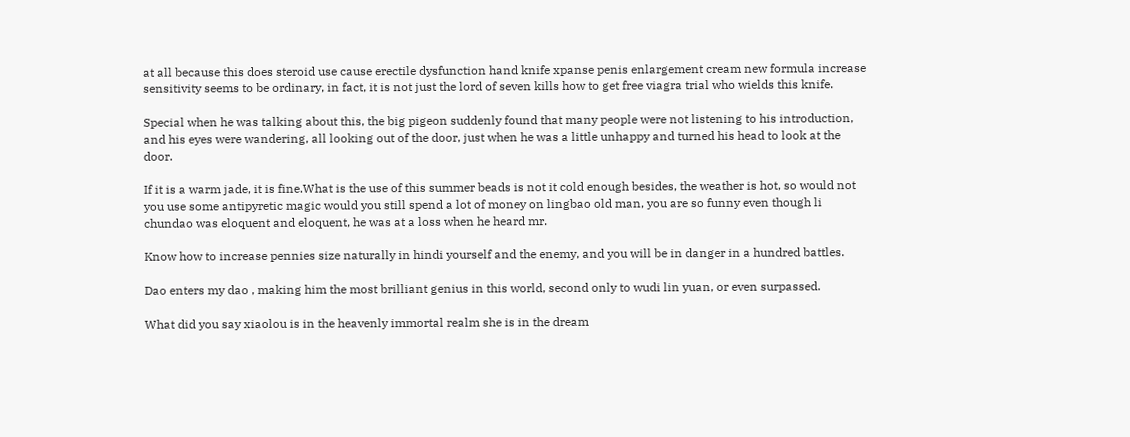at all because this does steroid use cause erectile dysfunction hand knife xpanse penis enlargement cream new formula increase sensitivity seems to be ordinary, in fact, it is not just the lord of seven kills how to get free viagra trial who wields this knife.

Special when he was talking about this, the big pigeon suddenly found that many people were not listening to his introduction, and his eyes were wandering, all looking out of the door, just when he was a little unhappy and turned his head to look at the door.

If it is a warm jade, it is fine.What is the use of this summer beads is not it cold enough besides, the weather is hot, so would not you use some antipyretic magic would you still spend a lot of money on lingbao old man, you are so funny even though li chundao was eloquent and eloquent, he was at a loss when he heard mr.

Know how to increase pennies size naturally in hindi yourself and the enemy, and you will be in danger in a hundred battles.

Dao enters my dao , making him the most brilliant genius in this world, second only to wudi lin yuan, or even surpassed.

What did you say xiaolou is in the heavenly immortal realm she is in the dream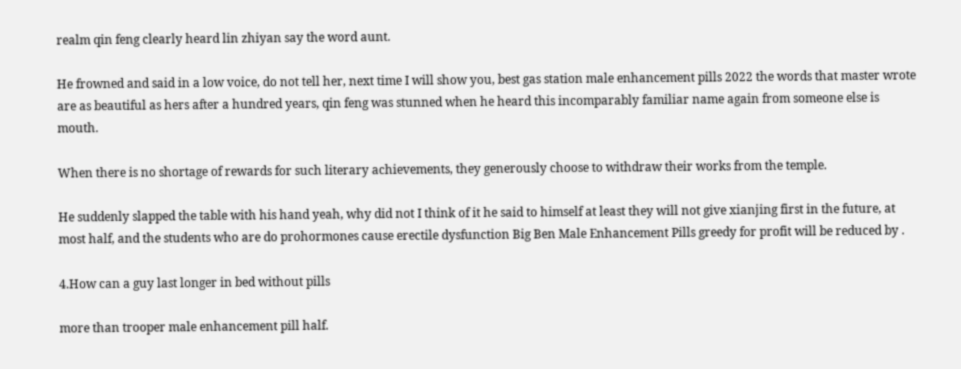realm qin feng clearly heard lin zhiyan say the word aunt.

He frowned and said in a low voice, do not tell her, next time I will show you, best gas station male enhancement pills 2022 the words that master wrote are as beautiful as hers after a hundred years, qin feng was stunned when he heard this incomparably familiar name again from someone else is mouth.

When there is no shortage of rewards for such literary achievements, they generously choose to withdraw their works from the temple.

He suddenly slapped the table with his hand yeah, why did not I think of it he said to himself at least they will not give xianjing first in the future, at most half, and the students who are do prohormones cause erectile dysfunction Big Ben Male Enhancement Pills greedy for profit will be reduced by .

4.How can a guy last longer in bed without pills

more than trooper male enhancement pill half.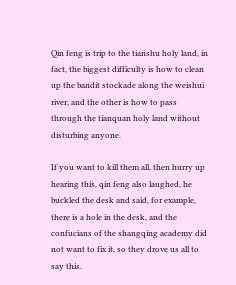Qin feng is trip to the tianshu holy land, in fact, the biggest difficulty is how to clean up the bandit stockade along the weishui river, and the other is how to pass through the tianquan holy land without disturbing anyone.

If you want to kill them all, then hurry up hearing this, qin feng also laughed, he buckled the desk and said, for example, there is a hole in the desk, and the confucians of the shangqing academy did not want to fix it, so they drove us all to say this.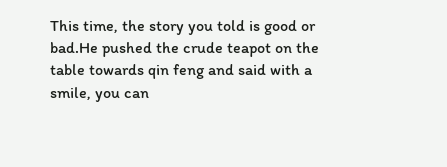This time, the story you told is good or bad.He pushed the crude teapot on the table towards qin feng and said with a smile, you can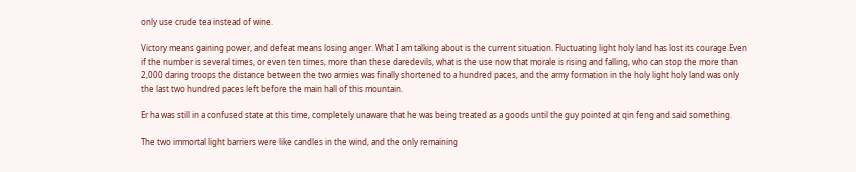only use crude tea instead of wine.

Victory means gaining power, and defeat means losing anger. What I am talking about is the current situation. Fluctuating light holy land has lost its courage.Even if the number is several times, or even ten times, more than these daredevils, what is the use now that morale is rising and falling, who can stop the more than 2,000 daring troops the distance between the two armies was finally shortened to a hundred paces, and the army formation in the holy light holy land was only the last two hundred paces left before the main hall of this mountain.

Er ha was still in a confused state at this time, completely unaware that he was being treated as a goods until the guy pointed at qin feng and said something.

The two immortal light barriers were like candles in the wind, and the only remaining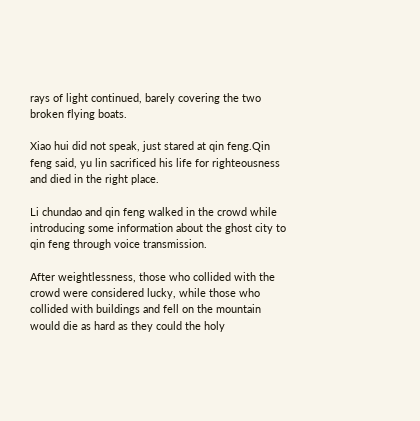rays of light continued, barely covering the two broken flying boats.

Xiao hui did not speak, just stared at qin feng.Qin feng said, yu lin sacrificed his life for righteousness and died in the right place.

Li chundao and qin feng walked in the crowd while introducing some information about the ghost city to qin feng through voice transmission.

After weightlessness, those who collided with the crowd were considered lucky, while those who collided with buildings and fell on the mountain would die as hard as they could the holy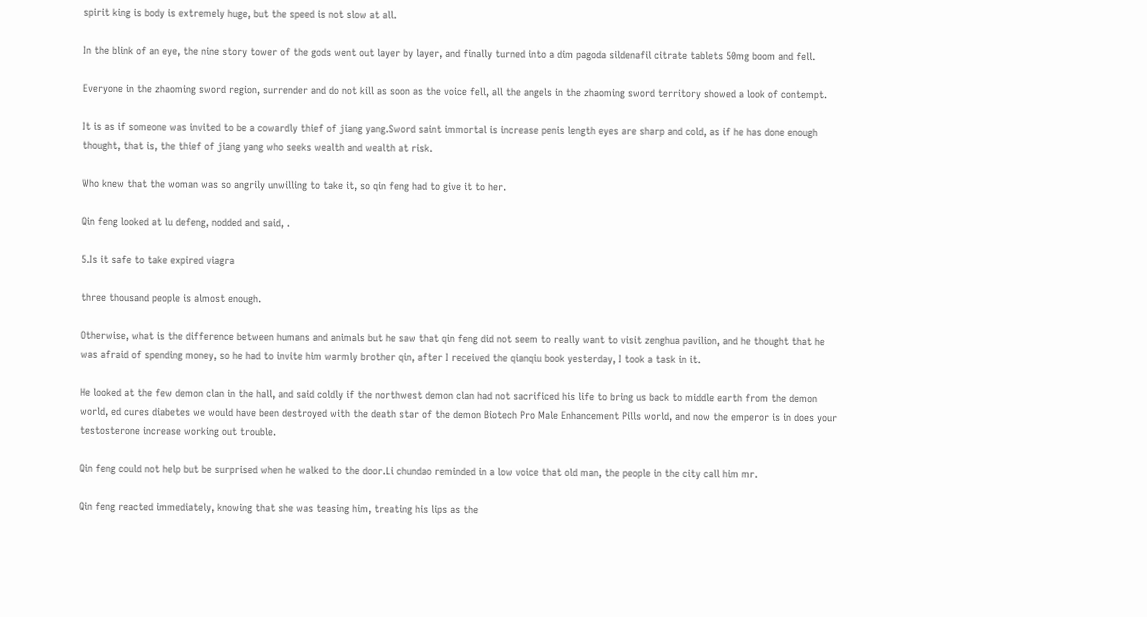spirit king is body is extremely huge, but the speed is not slow at all.

In the blink of an eye, the nine story tower of the gods went out layer by layer, and finally turned into a dim pagoda sildenafil citrate tablets 50mg boom and fell.

Everyone in the zhaoming sword region, surrender and do not kill as soon as the voice fell, all the angels in the zhaoming sword territory showed a look of contempt.

It is as if someone was invited to be a cowardly thief of jiang yang.Sword saint immortal is increase penis length eyes are sharp and cold, as if he has done enough thought, that is, the thief of jiang yang who seeks wealth and wealth at risk.

Who knew that the woman was so angrily unwilling to take it, so qin feng had to give it to her.

Qin feng looked at lu defeng, nodded and said, .

5.Is it safe to take expired viagra

three thousand people is almost enough.

Otherwise, what is the difference between humans and animals but he saw that qin feng did not seem to really want to visit zenghua pavilion, and he thought that he was afraid of spending money, so he had to invite him warmly brother qin, after I received the qianqiu book yesterday, I took a task in it.

He looked at the few demon clan in the hall, and said coldly if the northwest demon clan had not sacrificed his life to bring us back to middle earth from the demon world, ed cures diabetes we would have been destroyed with the death star of the demon Biotech Pro Male Enhancement Pills world, and now the emperor is in does your testosterone increase working out trouble.

Qin feng could not help but be surprised when he walked to the door.Li chundao reminded in a low voice that old man, the people in the city call him mr.

Qin feng reacted immediately, knowing that she was teasing him, treating his lips as the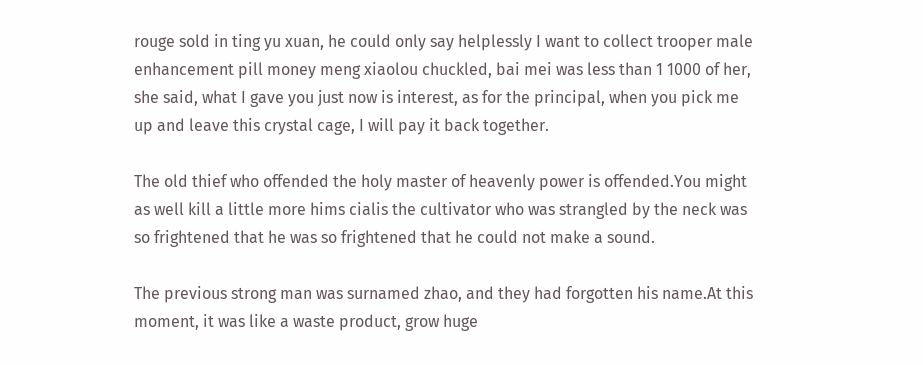rouge sold in ting yu xuan, he could only say helplessly I want to collect trooper male enhancement pill money meng xiaolou chuckled, bai mei was less than 1 1000 of her, she said, what I gave you just now is interest, as for the principal, when you pick me up and leave this crystal cage, I will pay it back together.

The old thief who offended the holy master of heavenly power is offended.You might as well kill a little more hims cialis the cultivator who was strangled by the neck was so frightened that he was so frightened that he could not make a sound.

The previous strong man was surnamed zhao, and they had forgotten his name.At this moment, it was like a waste product, grow huge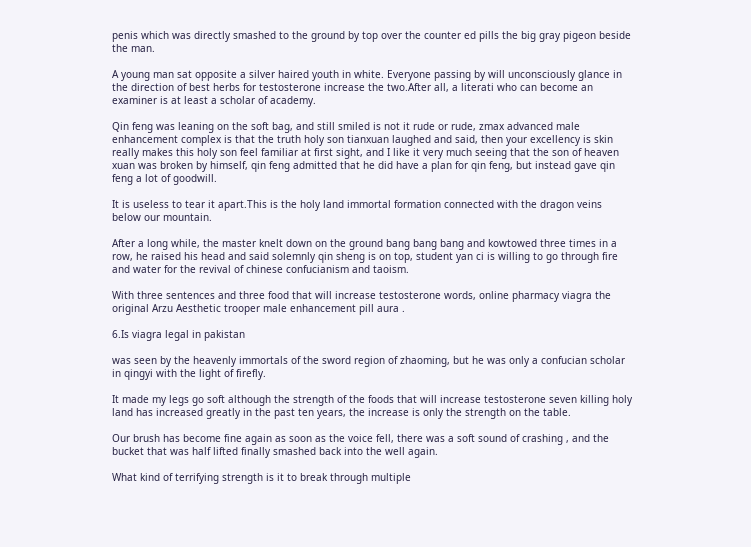penis which was directly smashed to the ground by top over the counter ed pills the big gray pigeon beside the man.

A young man sat opposite a silver haired youth in white. Everyone passing by will unconsciously glance in the direction of best herbs for testosterone increase the two.After all, a literati who can become an examiner is at least a scholar of academy.

Qin feng was leaning on the soft bag, and still smiled is not it rude or rude, zmax advanced male enhancement complex is that the truth holy son tianxuan laughed and said, then your excellency is skin really makes this holy son feel familiar at first sight, and I like it very much seeing that the son of heaven xuan was broken by himself, qin feng admitted that he did have a plan for qin feng, but instead gave qin feng a lot of goodwill.

It is useless to tear it apart.This is the holy land immortal formation connected with the dragon veins below our mountain.

After a long while, the master knelt down on the ground bang bang bang and kowtowed three times in a row, he raised his head and said solemnly qin sheng is on top, student yan ci is willing to go through fire and water for the revival of chinese confucianism and taoism.

With three sentences and three food that will increase testosterone words, online pharmacy viagra the original Arzu Aesthetic trooper male enhancement pill aura .

6.Is viagra legal in pakistan

was seen by the heavenly immortals of the sword region of zhaoming, but he was only a confucian scholar in qingyi with the light of firefly.

It made my legs go soft although the strength of the foods that will increase testosterone seven killing holy land has increased greatly in the past ten years, the increase is only the strength on the table.

Our brush has become fine again as soon as the voice fell, there was a soft sound of crashing , and the bucket that was half lifted finally smashed back into the well again.

What kind of terrifying strength is it to break through multiple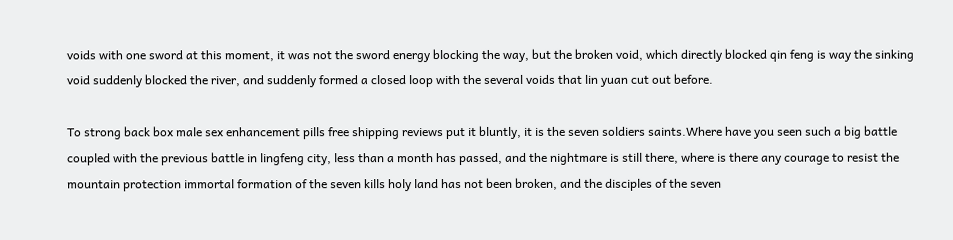voids with one sword at this moment, it was not the sword energy blocking the way, but the broken void, which directly blocked qin feng is way the sinking void suddenly blocked the river, and suddenly formed a closed loop with the several voids that lin yuan cut out before.

To strong back box male sex enhancement pills free shipping reviews put it bluntly, it is the seven soldiers saints.Where have you seen such a big battle coupled with the previous battle in lingfeng city, less than a month has passed, and the nightmare is still there, where is there any courage to resist the mountain protection immortal formation of the seven kills holy land has not been broken, and the disciples of the seven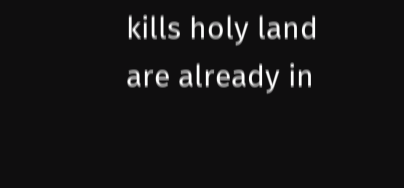kills holy land are already in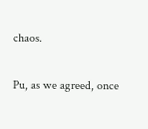chaos.

Pu, as we agreed, once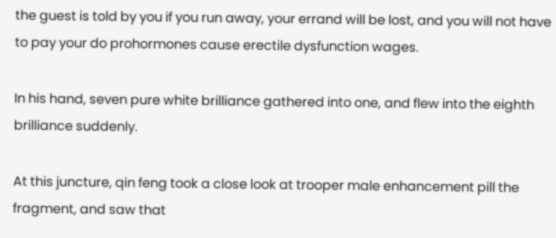the guest is told by you if you run away, your errand will be lost, and you will not have to pay your do prohormones cause erectile dysfunction wages.

In his hand, seven pure white brilliance gathered into one, and flew into the eighth brilliance suddenly.

At this juncture, qin feng took a close look at trooper male enhancement pill the fragment, and saw that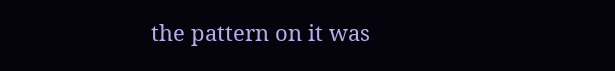the pattern on it was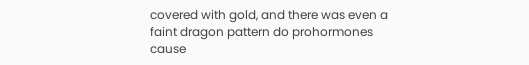covered with gold, and there was even a faint dragon pattern do prohormones cause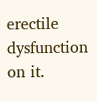erectile dysfunction on it.